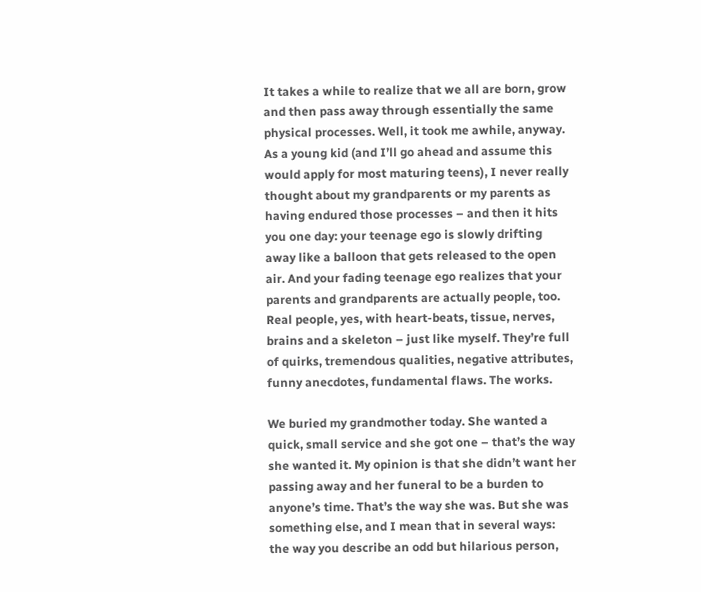It takes a while to realize that we all are born, grow and then pass away through essentially the same physical processes. Well, it took me awhile, anyway. As a young kid (and I’ll go ahead and assume this would apply for most maturing teens), I never really thought about my grandparents or my parents as having endured those processes – and then it hits you one day: your teenage ego is slowly drifting away like a balloon that gets released to the open air. And your fading teenage ego realizes that your parents and grandparents are actually people, too. Real people, yes, with heart-beats, tissue, nerves, brains and a skeleton – just like myself. They’re full of quirks, tremendous qualities, negative attributes, funny anecdotes, fundamental flaws. The works.

We buried my grandmother today. She wanted a quick, small service and she got one – that’s the way she wanted it. My opinion is that she didn’t want her passing away and her funeral to be a burden to anyone’s time. That’s the way she was. But she was something else, and I mean that in several ways: the way you describe an odd but hilarious person,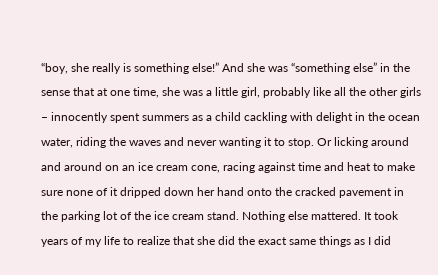“boy, she really is something else!” And she was “something else” in the sense that at one time, she was a little girl, probably like all the other girls – innocently spent summers as a child cackling with delight in the ocean water, riding the waves and never wanting it to stop. Or licking around and around on an ice cream cone, racing against time and heat to make sure none of it dripped down her hand onto the cracked pavement in the parking lot of the ice cream stand. Nothing else mattered. It took years of my life to realize that she did the exact same things as I did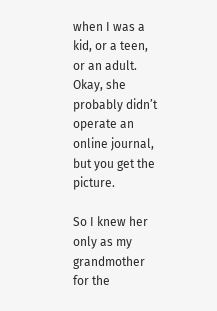when I was a kid, or a teen, or an adult. Okay, she probably didn’t operate an online journal, but you get the picture.

So I knew her only as my grandmother for the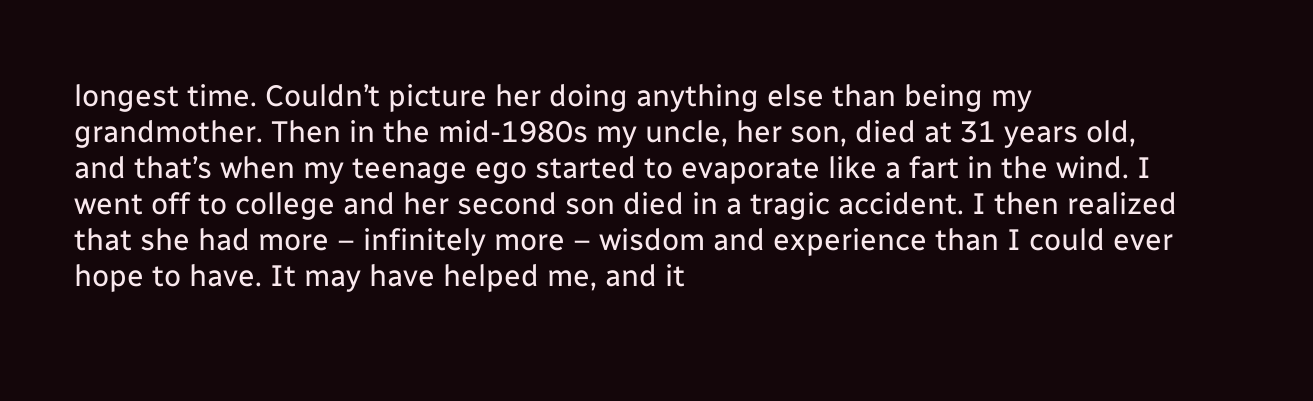longest time. Couldn’t picture her doing anything else than being my grandmother. Then in the mid-1980s my uncle, her son, died at 31 years old, and that’s when my teenage ego started to evaporate like a fart in the wind. I went off to college and her second son died in a tragic accident. I then realized that she had more – infinitely more – wisdom and experience than I could ever hope to have. It may have helped me, and it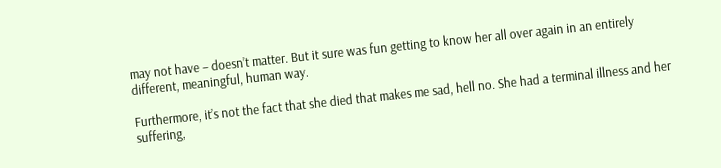may not have – doesn’t matter. But it sure was fun getting to know her all over again in an entirely different, meaningful, human way.

Furthermore, it’s not the fact that she died that makes me sad, hell no. She had a terminal illness and her suffering,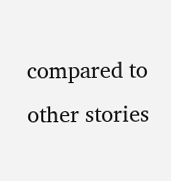compared to other stories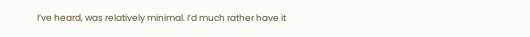I’ve heard, was relatively minimal. I’d much rather have it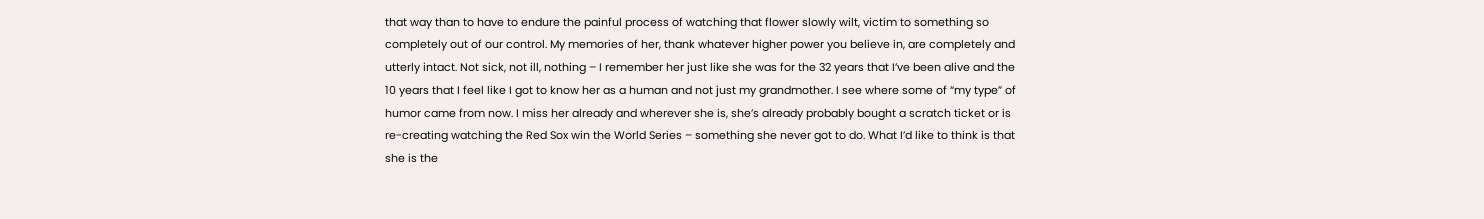that way than to have to endure the painful process of watching that flower slowly wilt, victim to something so completely out of our control. My memories of her, thank whatever higher power you believe in, are completely and utterly intact. Not sick, not ill, nothing – I remember her just like she was for the 32 years that I’ve been alive and the 10 years that I feel like I got to know her as a human and not just my grandmother. I see where some of “my type” of humor came from now. I miss her already and wherever she is, she’s already probably bought a scratch ticket or is re-creating watching the Red Sox win the World Series – something she never got to do. What I’d like to think is that she is the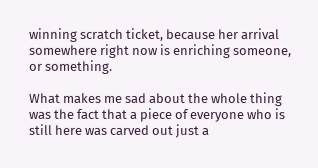winning scratch ticket, because her arrival somewhere right now is enriching someone, or something.

What makes me sad about the whole thing was the fact that a piece of everyone who is still here was carved out just a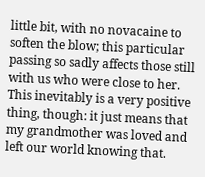little bit, with no novacaine to soften the blow; this particular passing so sadly affects those still with us who were close to her. This inevitably is a very positive thing, though: it just means that my grandmother was loved and left our world knowing that.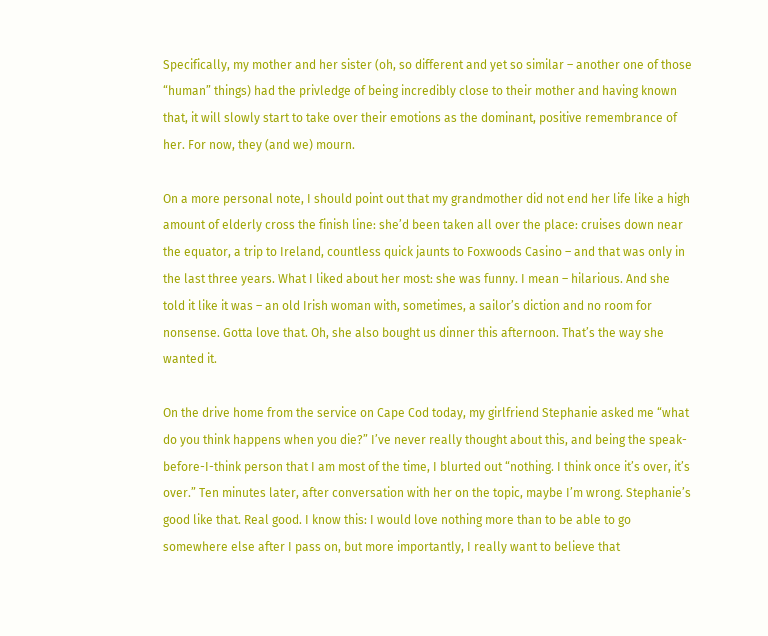Specifically, my mother and her sister (oh, so different and yet so similar – another one of those “human” things) had the privledge of being incredibly close to their mother and having known that, it will slowly start to take over their emotions as the dominant, positive remembrance of her. For now, they (and we) mourn.

On a more personal note, I should point out that my grandmother did not end her life like a high amount of elderly cross the finish line: she’d been taken all over the place: cruises down near the equator, a trip to Ireland, countless quick jaunts to Foxwoods Casino – and that was only in the last three years. What I liked about her most: she was funny. I mean – hilarious. And she told it like it was – an old Irish woman with, sometimes, a sailor’s diction and no room for nonsense. Gotta love that. Oh, she also bought us dinner this afternoon. That’s the way she wanted it.

On the drive home from the service on Cape Cod today, my girlfriend Stephanie asked me “what do you think happens when you die?” I’ve never really thought about this, and being the speak-before-I-think person that I am most of the time, I blurted out “nothing. I think once it’s over, it’s over.” Ten minutes later, after conversation with her on the topic, maybe I’m wrong. Stephanie’s good like that. Real good. I know this: I would love nothing more than to be able to go somewhere else after I pass on, but more importantly, I really want to believe that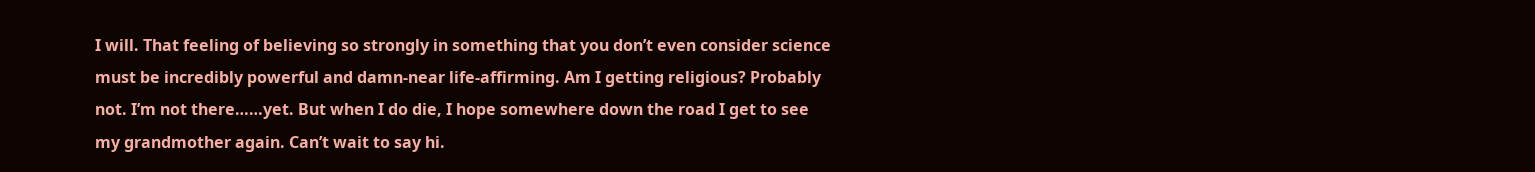I will. That feeling of believing so strongly in something that you don’t even consider science must be incredibly powerful and damn-near life-affirming. Am I getting religious? Probably not. I’m not there……yet. But when I do die, I hope somewhere down the road I get to see my grandmother again. Can’t wait to say hi.